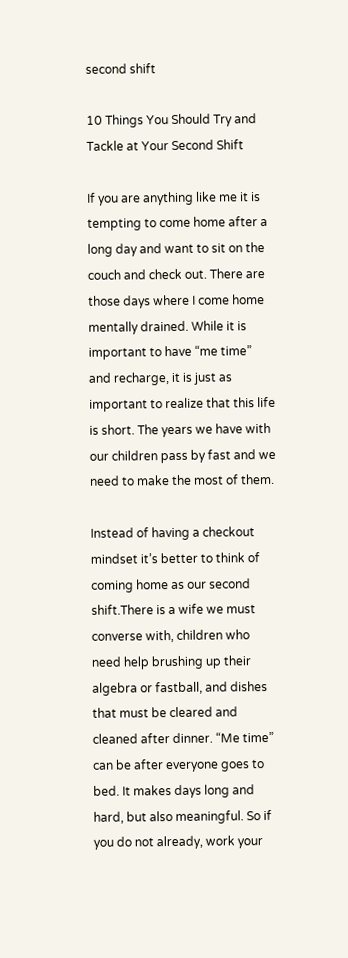second shift

10 Things You Should Try and Tackle at Your Second Shift

If you are anything like me it is tempting to come home after a long day and want to sit on the couch and check out. There are those days where I come home mentally drained. While it is important to have “me time” and recharge, it is just as important to realize that this life is short. The years we have with our children pass by fast and we need to make the most of them.

Instead of having a checkout mindset it’s better to think of coming home as our second shift.There is a wife we must converse with, children who need help brushing up their algebra or fastball, and dishes that must be cleared and cleaned after dinner. “Me time” can be after everyone goes to bed. It makes days long and hard, but also meaningful. So if you do not already, work your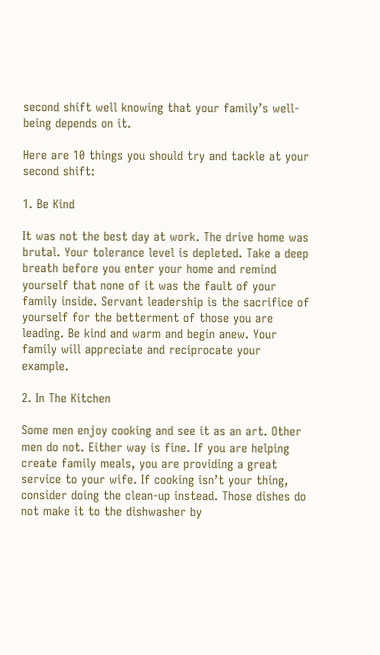second shift well knowing that your family’s well-being depends on it.

Here are 10 things you should try and tackle at your second shift:

1. Be Kind

It was not the best day at work. The drive home was brutal. Your tolerance level is depleted. Take a deep breath before you enter your home and remind yourself that none of it was the fault of your family inside. Servant leadership is the sacrifice of yourself for the betterment of those you are leading. Be kind and warm and begin anew. Your family will appreciate and reciprocate your example.

2. In The Kitchen

Some men enjoy cooking and see it as an art. Other men do not. Either way is fine. If you are helping create family meals, you are providing a great service to your wife. If cooking isn’t your thing, consider doing the clean-up instead. Those dishes do not make it to the dishwasher by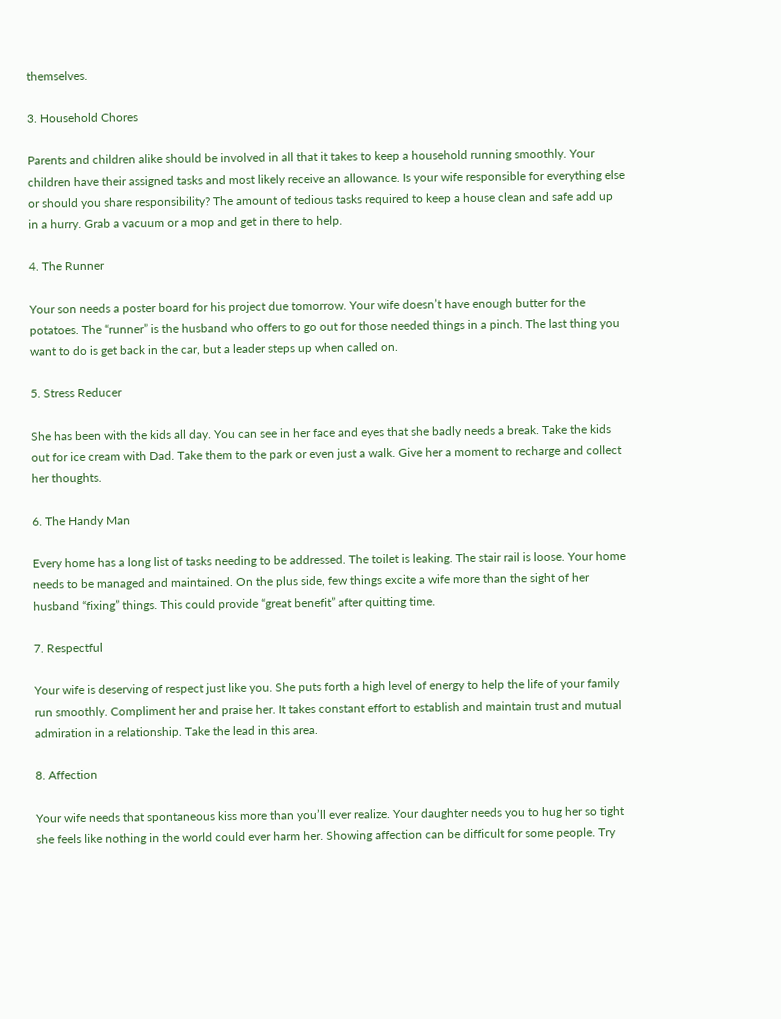themselves.

3. Household Chores

Parents and children alike should be involved in all that it takes to keep a household running smoothly. Your children have their assigned tasks and most likely receive an allowance. Is your wife responsible for everything else or should you share responsibility? The amount of tedious tasks required to keep a house clean and safe add up in a hurry. Grab a vacuum or a mop and get in there to help.

4. The Runner

Your son needs a poster board for his project due tomorrow. Your wife doesn’t have enough butter for the potatoes. The “runner” is the husband who offers to go out for those needed things in a pinch. The last thing you want to do is get back in the car, but a leader steps up when called on.

5. Stress Reducer

She has been with the kids all day. You can see in her face and eyes that she badly needs a break. Take the kids out for ice cream with Dad. Take them to the park or even just a walk. Give her a moment to recharge and collect her thoughts.

6. The Handy Man

Every home has a long list of tasks needing to be addressed. The toilet is leaking. The stair rail is loose. Your home needs to be managed and maintained. On the plus side, few things excite a wife more than the sight of her husband “fixing” things. This could provide “great benefit” after quitting time.

7. Respectful

Your wife is deserving of respect just like you. She puts forth a high level of energy to help the life of your family run smoothly. Compliment her and praise her. It takes constant effort to establish and maintain trust and mutual admiration in a relationship. Take the lead in this area.

8. Affection

Your wife needs that spontaneous kiss more than you’ll ever realize. Your daughter needs you to hug her so tight she feels like nothing in the world could ever harm her. Showing affection can be difficult for some people. Try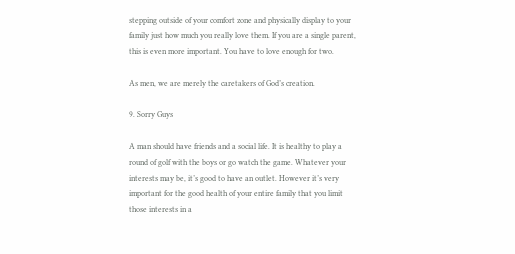stepping outside of your comfort zone and physically display to your family just how much you really love them. If you are a single parent, this is even more important. You have to love enough for two.

As men, we are merely the caretakers of God’s creation.

9. Sorry Guys

A man should have friends and a social life. It is healthy to play a round of golf with the boys or go watch the game. Whatever your interests may be, it’s good to have an outlet. However it’s very important for the good health of your entire family that you limit those interests in a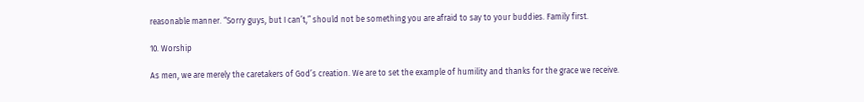reasonable manner. “Sorry guys, but I can’t,” should not be something you are afraid to say to your buddies. Family first.

10. Worship

As men, we are merely the caretakers of God’s creation. We are to set the example of humility and thanks for the grace we receive.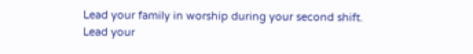Lead your family in worship during your second shift. Lead your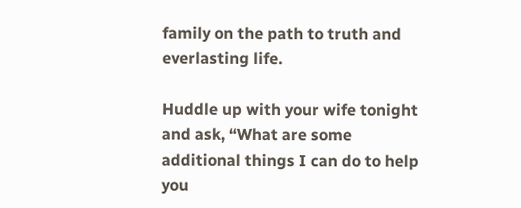family on the path to truth and everlasting life.

Huddle up with your wife tonight and ask, “What are some additional things I can do to help you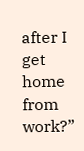after I get home from work?”